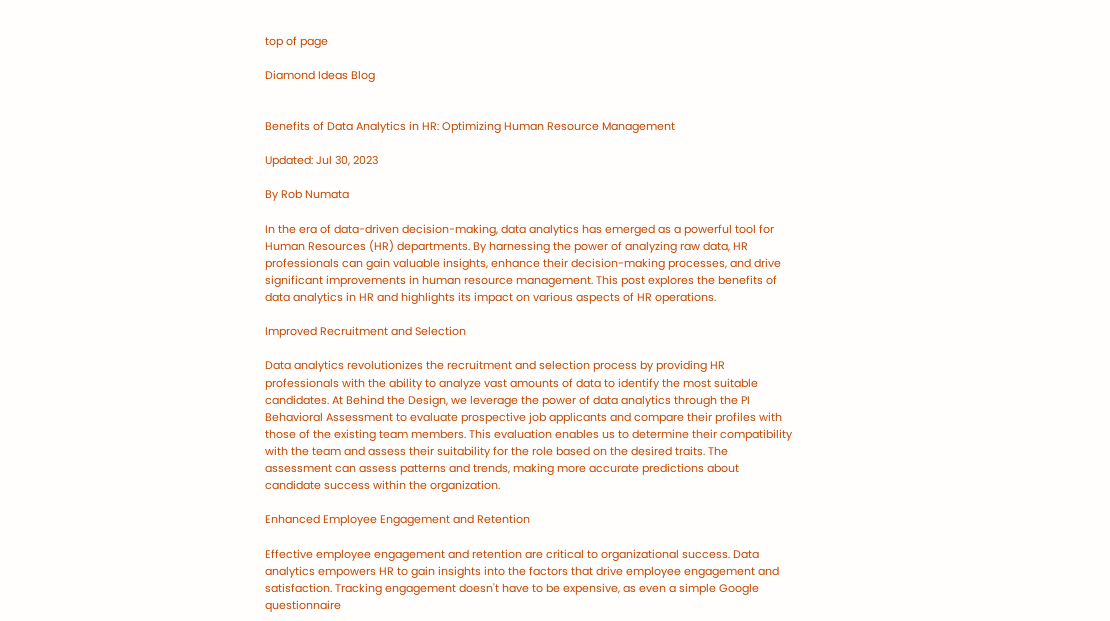top of page

Diamond Ideas Blog


Benefits of Data Analytics in HR: Optimizing Human Resource Management

Updated: Jul 30, 2023

By Rob Numata

In the era of data-driven decision-making, data analytics has emerged as a powerful tool for Human Resources (HR) departments. By harnessing the power of analyzing raw data, HR professionals can gain valuable insights, enhance their decision-making processes, and drive significant improvements in human resource management. This post explores the benefits of data analytics in HR and highlights its impact on various aspects of HR operations.

Improved Recruitment and Selection

Data analytics revolutionizes the recruitment and selection process by providing HR professionals with the ability to analyze vast amounts of data to identify the most suitable candidates. At Behind the Design, we leverage the power of data analytics through the PI Behavioral Assessment to evaluate prospective job applicants and compare their profiles with those of the existing team members. This evaluation enables us to determine their compatibility with the team and assess their suitability for the role based on the desired traits. The assessment can assess patterns and trends, making more accurate predictions about candidate success within the organization.

Enhanced Employee Engagement and Retention

Effective employee engagement and retention are critical to organizational success. Data analytics empowers HR to gain insights into the factors that drive employee engagement and satisfaction. Tracking engagement doesn't have to be expensive, as even a simple Google questionnaire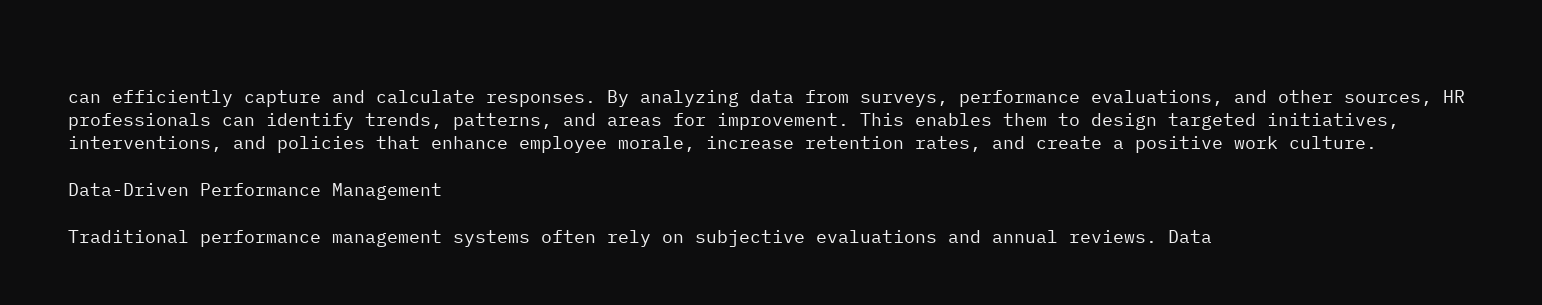can efficiently capture and calculate responses. By analyzing data from surveys, performance evaluations, and other sources, HR professionals can identify trends, patterns, and areas for improvement. This enables them to design targeted initiatives, interventions, and policies that enhance employee morale, increase retention rates, and create a positive work culture.

Data-Driven Performance Management

Traditional performance management systems often rely on subjective evaluations and annual reviews. Data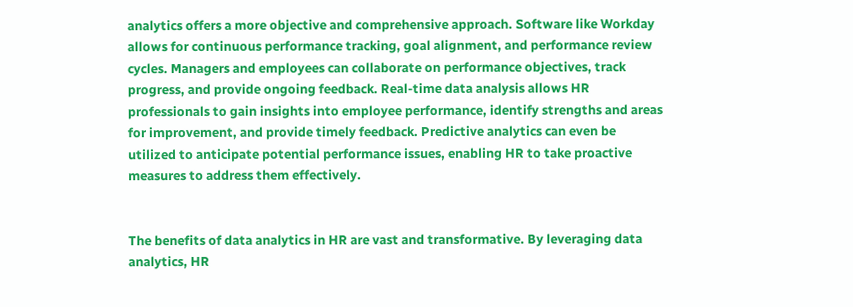analytics offers a more objective and comprehensive approach. Software like Workday allows for continuous performance tracking, goal alignment, and performance review cycles. Managers and employees can collaborate on performance objectives, track progress, and provide ongoing feedback. Real-time data analysis allows HR professionals to gain insights into employee performance, identify strengths and areas for improvement, and provide timely feedback. Predictive analytics can even be utilized to anticipate potential performance issues, enabling HR to take proactive measures to address them effectively.


The benefits of data analytics in HR are vast and transformative. By leveraging data analytics, HR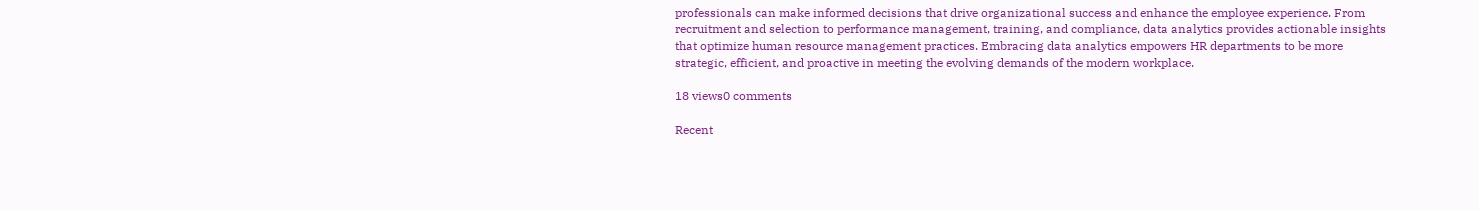professionals can make informed decisions that drive organizational success and enhance the employee experience. From recruitment and selection to performance management, training, and compliance, data analytics provides actionable insights that optimize human resource management practices. Embracing data analytics empowers HR departments to be more strategic, efficient, and proactive in meeting the evolving demands of the modern workplace.

18 views0 comments

Recent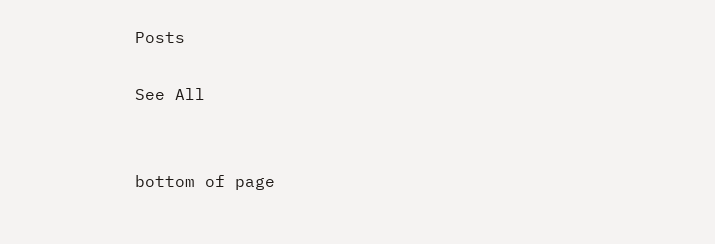Posts

See All


bottom of page